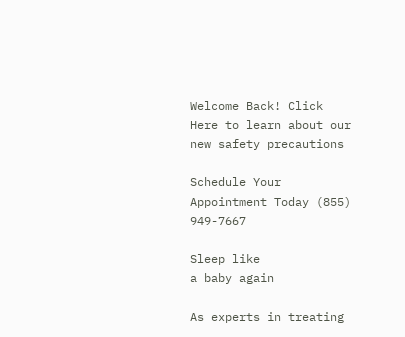Welcome Back! Click Here to learn about our new safety precautions

Schedule Your Appointment Today (855) 949-7667

Sleep like
a baby again

As experts in treating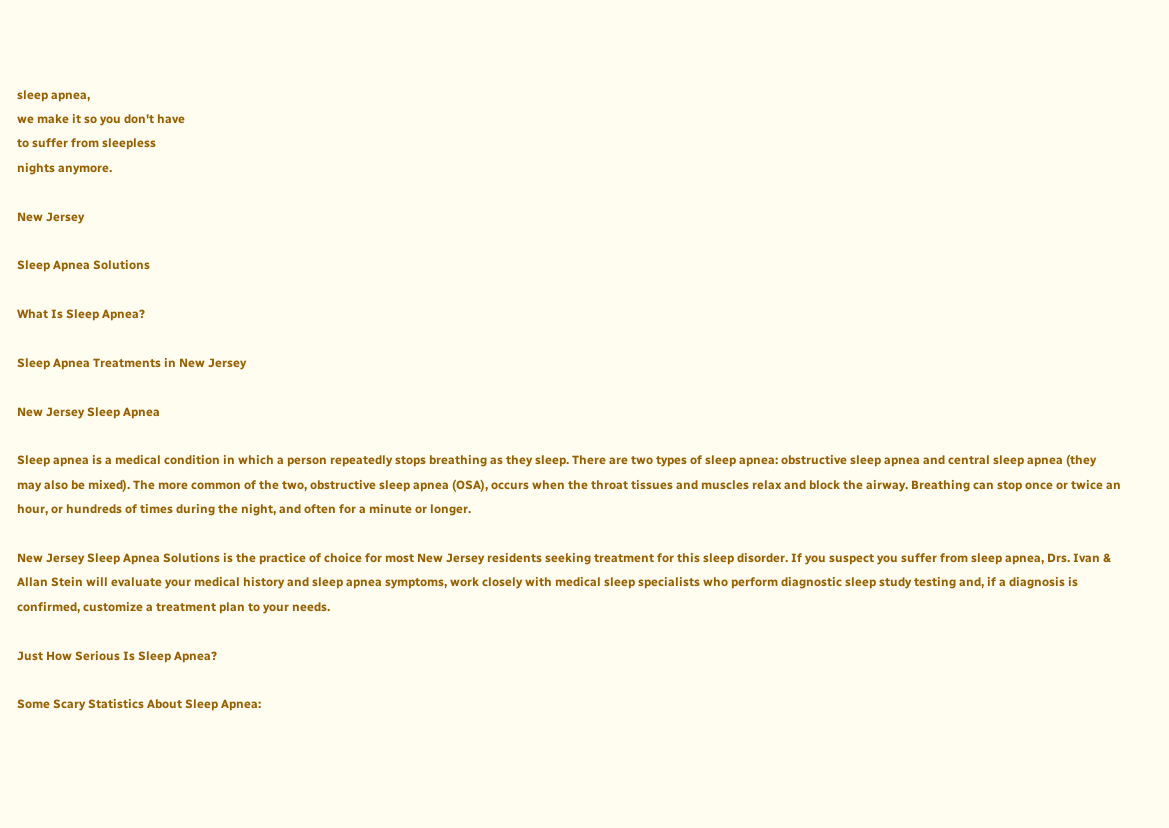sleep apnea,
we make it so you don't have
to suffer from sleepless
nights anymore.

New Jersey

Sleep Apnea Solutions

What Is Sleep Apnea?

Sleep Apnea Treatments in New Jersey

New Jersey Sleep Apnea

Sleep apnea is a medical condition in which a person repeatedly stops breathing as they sleep. There are two types of sleep apnea: obstructive sleep apnea and central sleep apnea (they may also be mixed). The more common of the two, obstructive sleep apnea (OSA), occurs when the throat tissues and muscles relax and block the airway. Breathing can stop once or twice an hour, or hundreds of times during the night, and often for a minute or longer.

New Jersey Sleep Apnea Solutions is the practice of choice for most New Jersey residents seeking treatment for this sleep disorder. If you suspect you suffer from sleep apnea, Drs. Ivan & Allan Stein will evaluate your medical history and sleep apnea symptoms, work closely with medical sleep specialists who perform diagnostic sleep study testing and, if a diagnosis is confirmed, customize a treatment plan to your needs.

Just How Serious Is Sleep Apnea?

Some Scary Statistics About Sleep Apnea: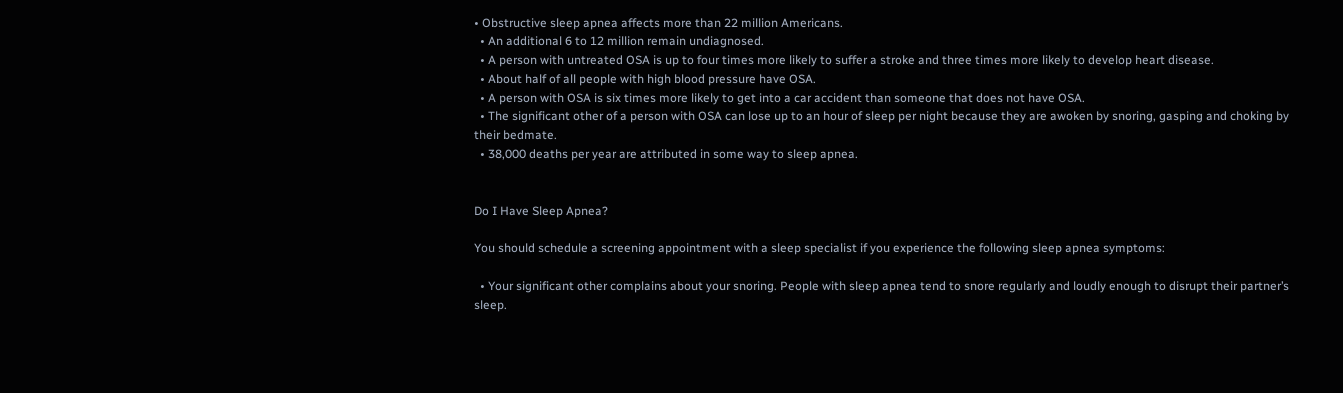• Obstructive sleep apnea affects more than 22 million Americans.
  • An additional 6 to 12 million remain undiagnosed.
  • A person with untreated OSA is up to four times more likely to suffer a stroke and three times more likely to develop heart disease.
  • About half of all people with high blood pressure have OSA.
  • A person with OSA is six times more likely to get into a car accident than someone that does not have OSA.
  • The significant other of a person with OSA can lose up to an hour of sleep per night because they are awoken by snoring, gasping and choking by their bedmate.
  • 38,000 deaths per year are attributed in some way to sleep apnea.


Do I Have Sleep Apnea?

You should schedule a screening appointment with a sleep specialist if you experience the following sleep apnea symptoms:

  • Your significant other complains about your snoring. People with sleep apnea tend to snore regularly and loudly enough to disrupt their partner’s sleep.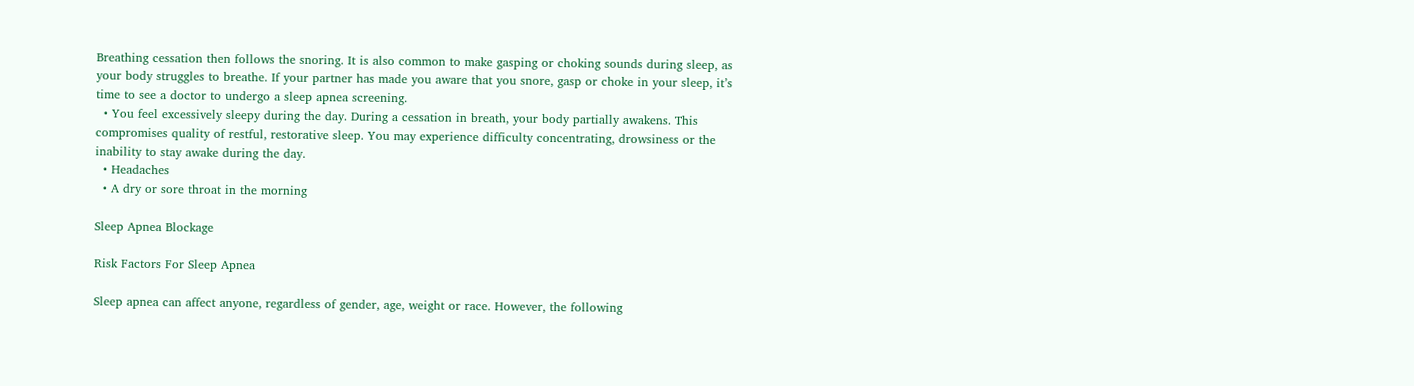Breathing cessation then follows the snoring. It is also common to make gasping or choking sounds during sleep, as your body struggles to breathe. If your partner has made you aware that you snore, gasp or choke in your sleep, it’s time to see a doctor to undergo a sleep apnea screening.
  • You feel excessively sleepy during the day. During a cessation in breath, your body partially awakens. This compromises quality of restful, restorative sleep. You may experience difficulty concentrating, drowsiness or the inability to stay awake during the day.
  • Headaches
  • A dry or sore throat in the morning

Sleep Apnea Blockage

Risk Factors For Sleep Apnea

Sleep apnea can affect anyone, regardless of gender, age, weight or race. However, the following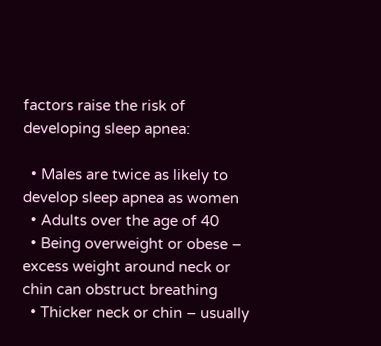factors raise the risk of developing sleep apnea:

  • Males are twice as likely to develop sleep apnea as women
  • Adults over the age of 40
  • Being overweight or obese – excess weight around neck or chin can obstruct breathing
  • Thicker neck or chin – usually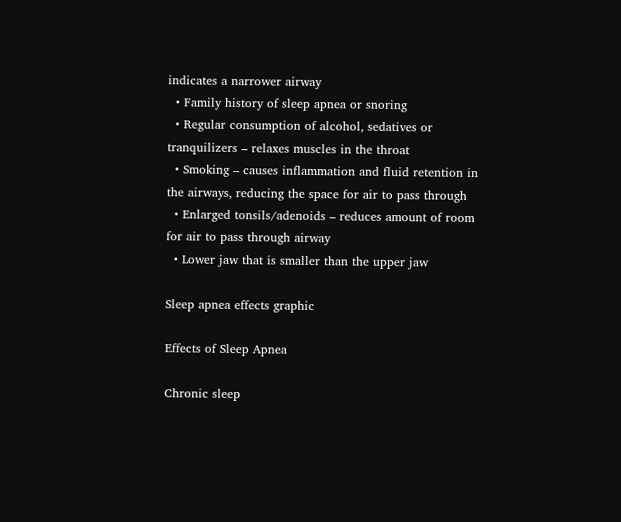indicates a narrower airway
  • Family history of sleep apnea or snoring
  • Regular consumption of alcohol, sedatives or tranquilizers – relaxes muscles in the throat
  • Smoking – causes inflammation and fluid retention in the airways, reducing the space for air to pass through
  • Enlarged tonsils/adenoids – reduces amount of room for air to pass through airway
  • Lower jaw that is smaller than the upper jaw

Sleep apnea effects graphic

Effects of Sleep Apnea

Chronic sleep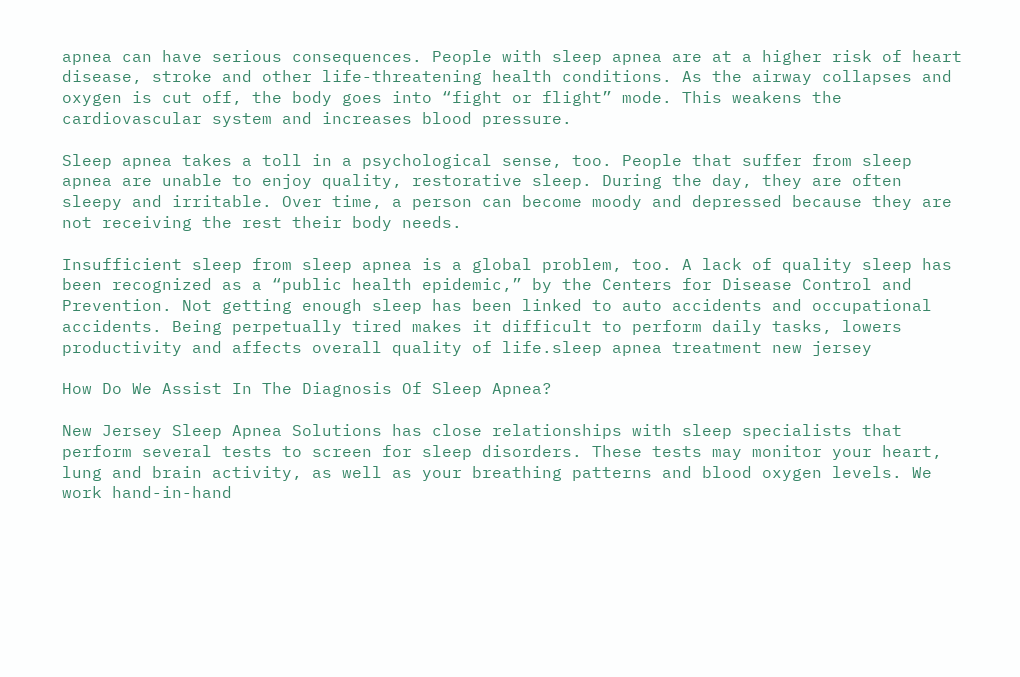apnea can have serious consequences. People with sleep apnea are at a higher risk of heart disease, stroke and other life-threatening health conditions. As the airway collapses and oxygen is cut off, the body goes into “fight or flight” mode. This weakens the cardiovascular system and increases blood pressure.

Sleep apnea takes a toll in a psychological sense, too. People that suffer from sleep apnea are unable to enjoy quality, restorative sleep. During the day, they are often sleepy and irritable. Over time, a person can become moody and depressed because they are not receiving the rest their body needs.

Insufficient sleep from sleep apnea is a global problem, too. A lack of quality sleep has been recognized as a “public health epidemic,” by the Centers for Disease Control and Prevention. Not getting enough sleep has been linked to auto accidents and occupational accidents. Being perpetually tired makes it difficult to perform daily tasks, lowers productivity and affects overall quality of life.sleep apnea treatment new jersey

How Do We Assist In The Diagnosis Of Sleep Apnea?

New Jersey Sleep Apnea Solutions has close relationships with sleep specialists that perform several tests to screen for sleep disorders. These tests may monitor your heart, lung and brain activity, as well as your breathing patterns and blood oxygen levels. We work hand-in-hand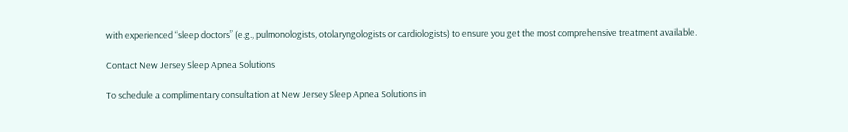with experienced “sleep doctors” (e.g., pulmonologists, otolaryngologists or cardiologists) to ensure you get the most comprehensive treatment available.

Contact New Jersey Sleep Apnea Solutions

To schedule a complimentary consultation at New Jersey Sleep Apnea Solutions in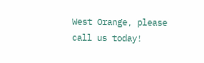West Orange, please call us today!